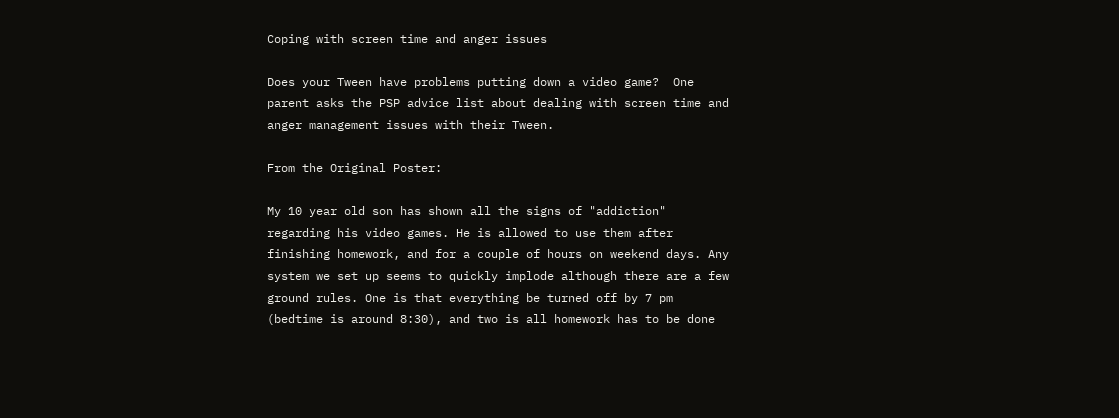Coping with screen time and anger issues

Does your Tween have problems putting down a video game?  One parent asks the PSP advice list about dealing with screen time and anger management issues with their Tween.

From the Original Poster:

My 10 year old son has shown all the signs of "addiction" regarding his video games. He is allowed to use them after finishing homework, and for a couple of hours on weekend days. Any system we set up seems to quickly implode although there are a few ground rules. One is that everything be turned off by 7 pm (bedtime is around 8:30), and two is all homework has to be done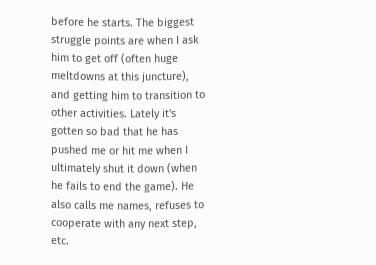before he starts. The biggest struggle points are when I ask him to get off (often huge meltdowns at this juncture), and getting him to transition to other activities. Lately it's gotten so bad that he has pushed me or hit me when I ultimately shut it down (when he fails to end the game). He also calls me names, refuses to cooperate with any next step, etc.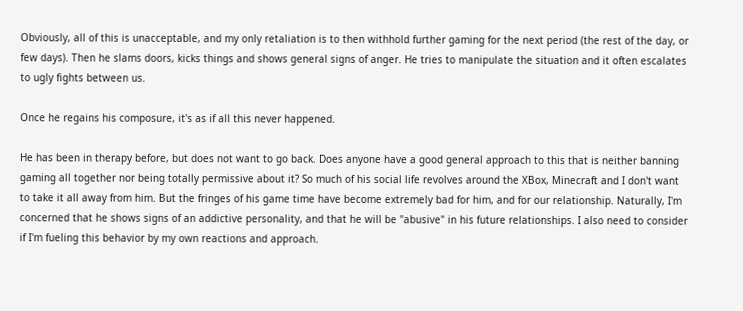Obviously, all of this is unacceptable, and my only retaliation is to then withhold further gaming for the next period (the rest of the day, or few days). Then he slams doors, kicks things and shows general signs of anger. He tries to manipulate the situation and it often escalates to ugly fights between us.

Once he regains his composure, it's as if all this never happened.

He has been in therapy before, but does not want to go back. Does anyone have a good general approach to this that is neither banning gaming all together nor being totally permissive about it? So much of his social life revolves around the XBox, Minecraft and I don't want to take it all away from him. But the fringes of his game time have become extremely bad for him, and for our relationship. Naturally, I'm concerned that he shows signs of an addictive personality, and that he will be "abusive" in his future relationships. I also need to consider if I'm fueling this behavior by my own reactions and approach.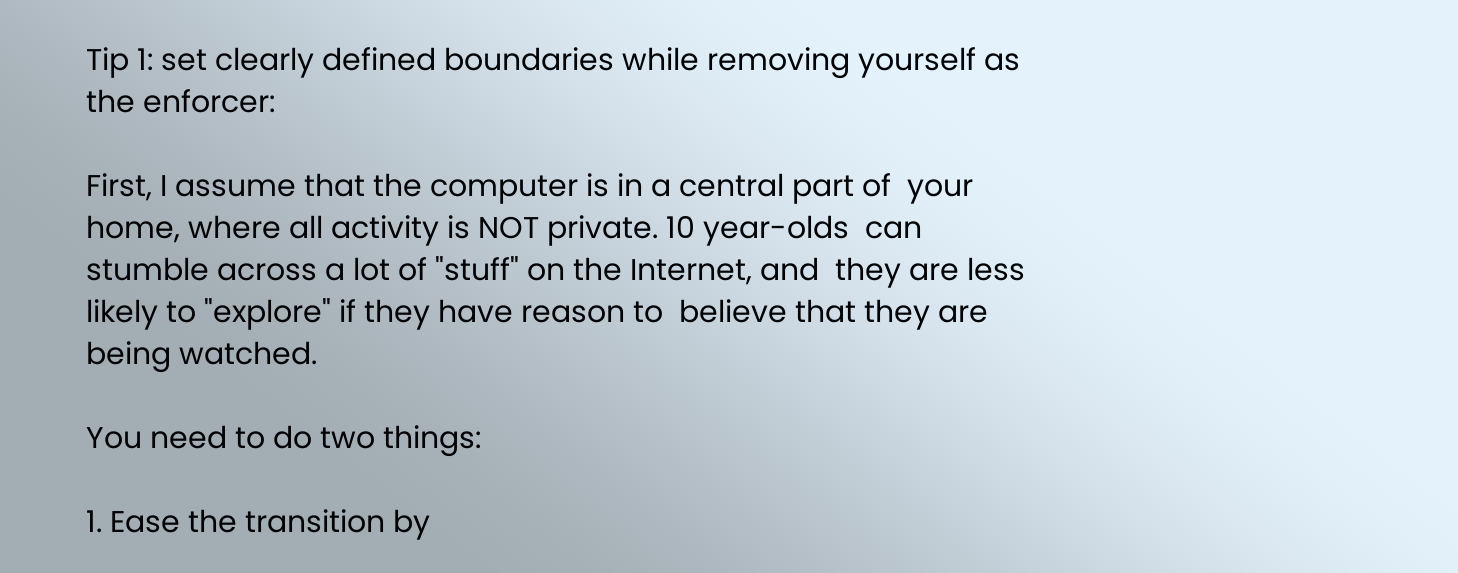Tip 1: set clearly defined boundaries while removing yourself as the enforcer:

First, I assume that the computer is in a central part of  your home, where all activity is NOT private. 10 year-olds  can stumble across a lot of "stuff" on the Internet, and  they are less likely to "explore" if they have reason to  believe that they are being watched.

You need to do two things:

1. Ease the transition by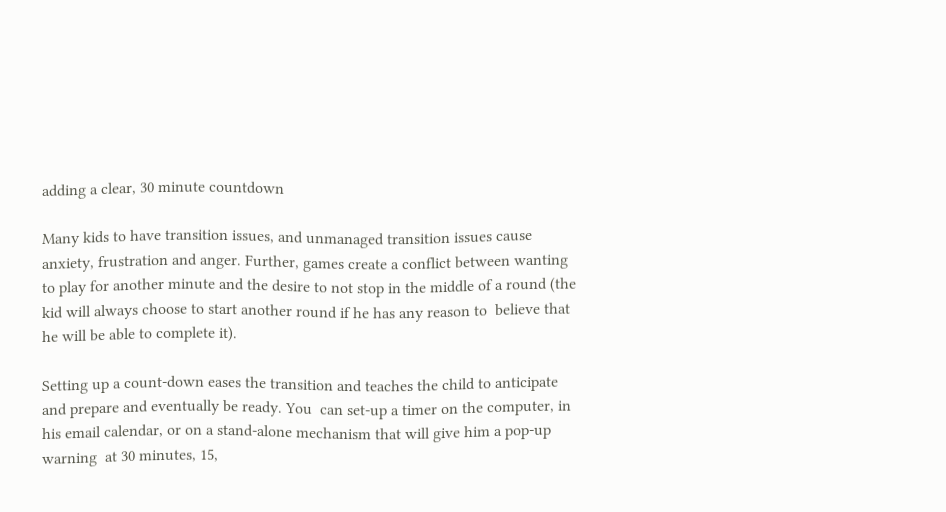adding a clear, 30 minute countdown

Many kids to have transition issues, and unmanaged transition issues cause anxiety, frustration and anger. Further, games create a conflict between wanting to play for another minute and the desire to not stop in the middle of a round (the kid will always choose to start another round if he has any reason to  believe that he will be able to complete it).

Setting up a count-down eases the transition and teaches the child to anticipate and prepare and eventually be ready. You  can set-up a timer on the computer, in his email calendar, or on a stand-alone mechanism that will give him a pop-up warning  at 30 minutes, 15,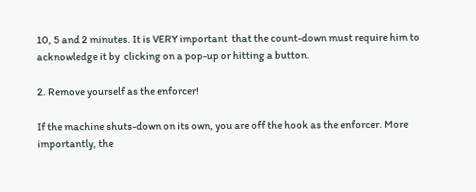10, 5 and 2 minutes. It is VERY important  that the count-down must require him to acknowledge it by  clicking on a pop-up or hitting a button.

2. Remove yourself as the enforcer!

If the machine shuts-down on its own, you are off the hook as the enforcer. More importantly, the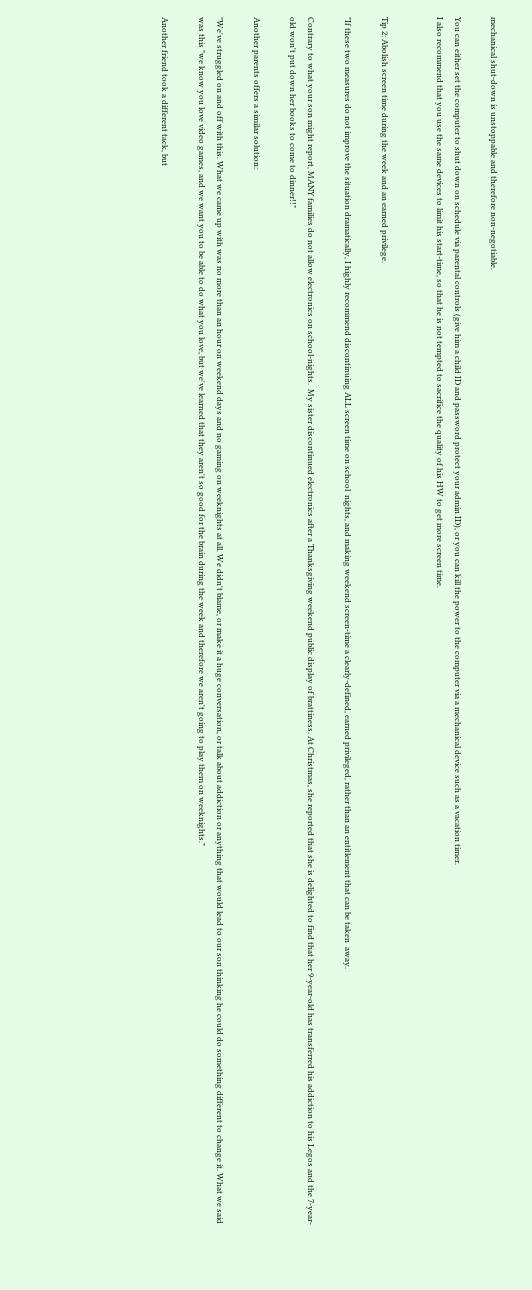mechanical shut-down is unstoppable and therefore non-negotiable.

You can either set the computer to shut down on schedule via parental controls (give him a child ID and password protect your admin ID), or you can kill the power to the computer via a mechanical device such as a vacation timer.
I also recommend that you use the same devices to limit his start-time, so that he is not tempted to sacrifice the quality of his HW to get more screen time.


Tip 2: Abolish screen time during the week and an earned privilege.

"If these two measures do not improve the situation dramatically, I highly recommend discontinuing ALL screen time on school  nights, and making weekend screen-time a clearly-defined, earned privileged, rather than an entitlement that can be taken  away.

Contrary to what your son might report, MANY families do not allow electronics on school-nights.  My sister discontinued electronics after a Thanksgiving weekend public display of brattiness. At Christmas, she reported that she is delighted to find that her 9-year-old has transferred his addiction to his Legos and the 7-year-old won't put down her books to come to dinner!!"

Another parents offers a similar solution:

"We've struggled on and off with this. What we came up with was no more than an hour on weekend days and no gaming on weeknights at all. We didn't blame, or make it a huge conversation, or talk about addiction or anything that would lead to our son thinking he could do something different to change it. What we said was this "we know you love video games, and we want you to be able to do what you love, but we've learned that they aren't so good for the brain during the week and therefore we aren't going to play them on weeknights."

Another friend took a different tack, but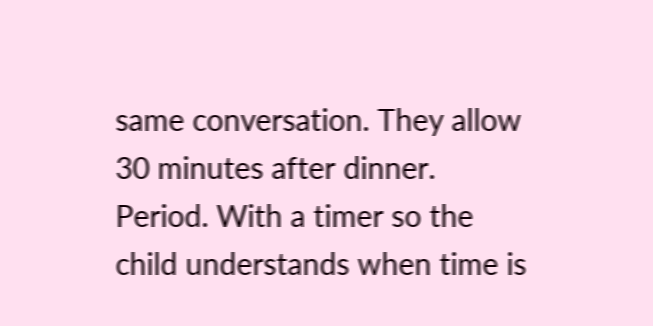same conversation. They allow 30 minutes after dinner. Period. With a timer so the child understands when time is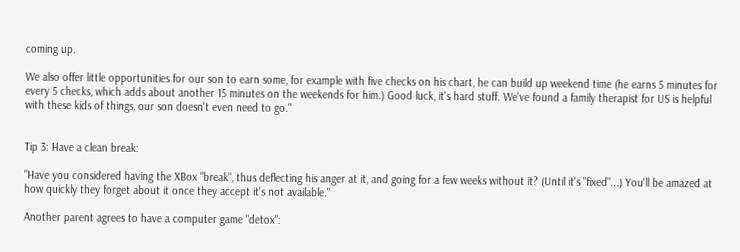coming up.

We also offer little opportunities for our son to earn some, for example with five checks on his chart, he can build up weekend time (he earns 5 minutes for every 5 checks, which adds about another 15 minutes on the weekends for him.) Good luck, it's hard stuff. We've found a family therapist for US is helpful with these kids of things, our son doesn't even need to go."


Tip 3: Have a clean break:

"Have you considered having the XBox "break", thus deflecting his anger at it, and going for a few weeks without it? (Until it's "fixed"...) You'll be amazed at how quickly they forget about it once they accept it's not available."

Another parent agrees to have a computer game "detox":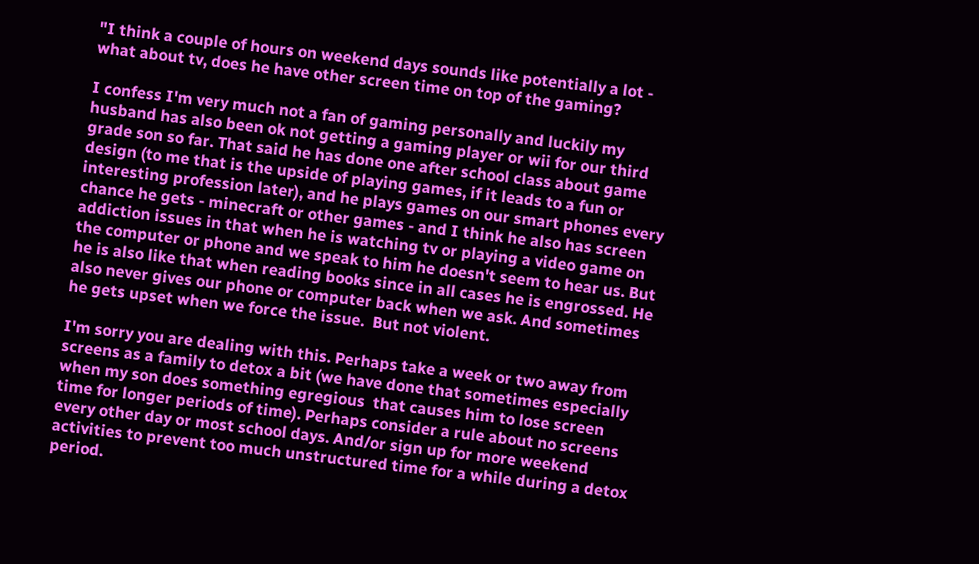"I think a couple of hours on weekend days sounds like potentially a lot - what about tv, does he have other screen time on top of the gaming?

I confess I'm very much not a fan of gaming personally and luckily my husband has also been ok not getting a gaming player or wii for our third grade son so far. That said he has done one after school class about game design (to me that is the upside of playing games, if it leads to a fun or interesting profession later), and he plays games on our smart phones every chance he gets - minecraft or other games - and I think he also has screen addiction issues in that when he is watching tv or playing a video game on the computer or phone and we speak to him he doesn't seem to hear us. But he is also like that when reading books since in all cases he is engrossed. He also never gives our phone or computer back when we ask. And sometimes he gets upset when we force the issue.  But not violent.

I'm sorry you are dealing with this. Perhaps take a week or two away from screens as a family to detox a bit (we have done that sometimes especially when my son does something egregious  that causes him to lose screen time for longer periods of time). Perhaps consider a rule about no screens every other day or most school days. And/or sign up for more weekend activities to prevent too much unstructured time for a while during a detox period.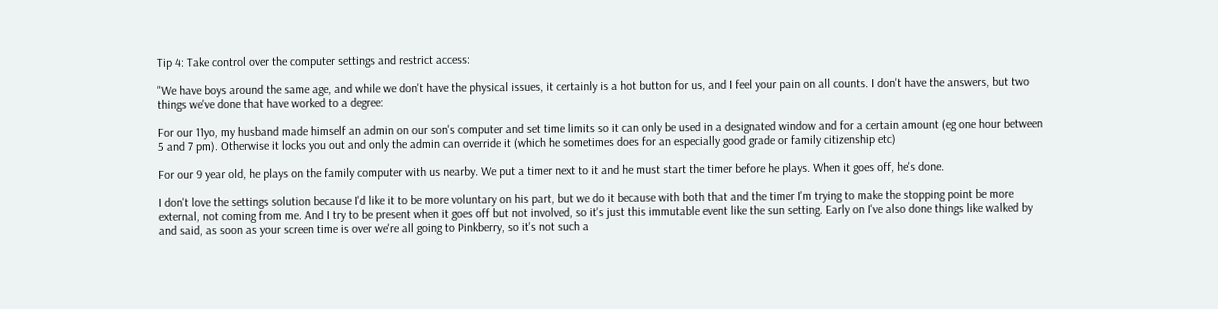Tip 4: Take control over the computer settings and restrict access:

"We have boys around the same age, and while we don't have the physical issues, it certainly is a hot button for us, and I feel your pain on all counts. I don't have the answers, but two things we've done that have worked to a degree:

For our 11yo, my husband made himself an admin on our son's computer and set time limits so it can only be used in a designated window and for a certain amount (eg one hour between 5 and 7 pm). Otherwise it locks you out and only the admin can override it (which he sometimes does for an especially good grade or family citizenship etc)

For our 9 year old, he plays on the family computer with us nearby. We put a timer next to it and he must start the timer before he plays. When it goes off, he's done.

I don't love the settings solution because I'd like it to be more voluntary on his part, but we do it because with both that and the timer I'm trying to make the stopping point be more external, not coming from me. And I try to be present when it goes off but not involved, so it's just this immutable event like the sun setting. Early on I've also done things like walked by and said, as soon as your screen time is over we're all going to Pinkberry, so it's not such a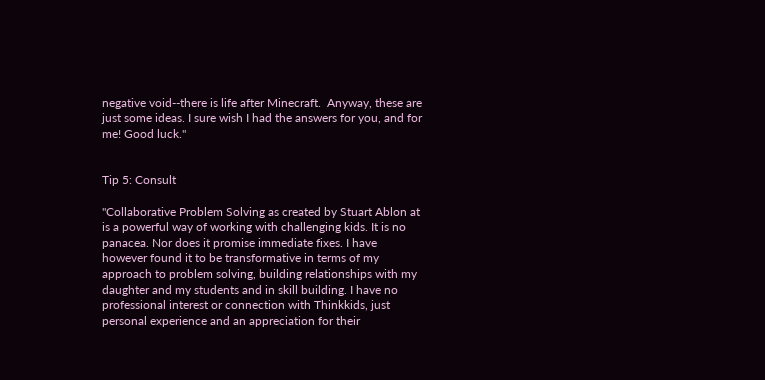negative void--there is life after Minecraft.  Anyway, these are just some ideas. I sure wish I had the answers for you, and for me! Good luck."


Tip 5: Consult

"Collaborative Problem Solving as created by Stuart Ablon at is a powerful way of working with challenging kids. It is no panacea. Nor does it promise immediate fixes. I have however found it to be transformative in terms of my approach to problem solving, building relationships with my daughter and my students and in skill building. I have no professional interest or connection with Thinkkids, just personal experience and an appreciation for their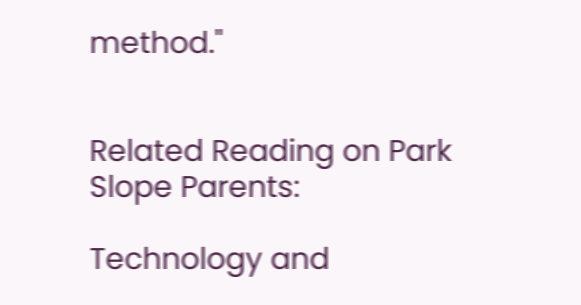method."


Related Reading on Park Slope Parents:

Technology and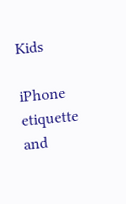Kids

iPhone etiquette and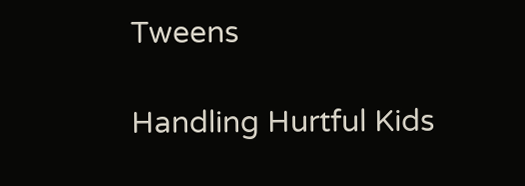Tweens

Handling Hurtful Kids